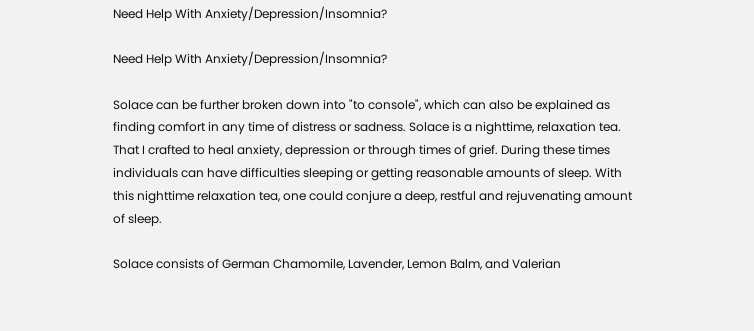Need Help With Anxiety/Depression/Insomnia?

Need Help With Anxiety/Depression/Insomnia?

Solace can be further broken down into "to console", which can also be explained as finding comfort in any time of distress or sadness. Solace is a nighttime, relaxation tea. That I crafted to heal anxiety, depression or through times of grief. During these times individuals can have difficulties sleeping or getting reasonable amounts of sleep. With this nighttime relaxation tea, one could conjure a deep, restful and rejuvenating amount of sleep.

Solace consists of German Chamomile, Lavender, Lemon Balm, and Valerian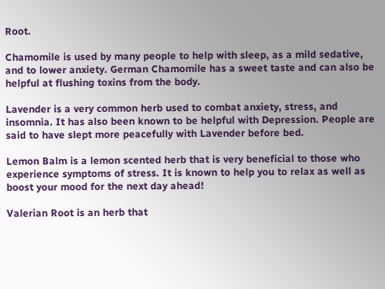Root.

Chamomile is used by many people to help with sleep, as a mild sedative, and to lower anxiety. German Chamomile has a sweet taste and can also be helpful at flushing toxins from the body.

Lavender is a very common herb used to combat anxiety, stress, and insomnia. It has also been known to be helpful with Depression. People are said to have slept more peacefully with Lavender before bed.

Lemon Balm is a lemon scented herb that is very beneficial to those who experience symptoms of stress. It is known to help you to relax as well as boost your mood for the next day ahead!

Valerian Root is an herb that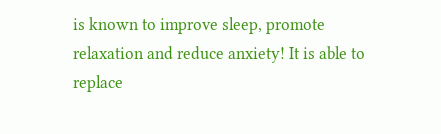is known to improve sleep, promote relaxation and reduce anxiety! It is able to replace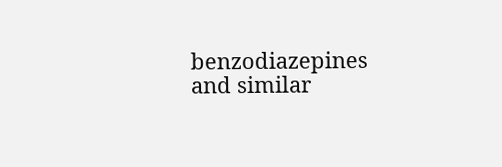benzodiazepines and similar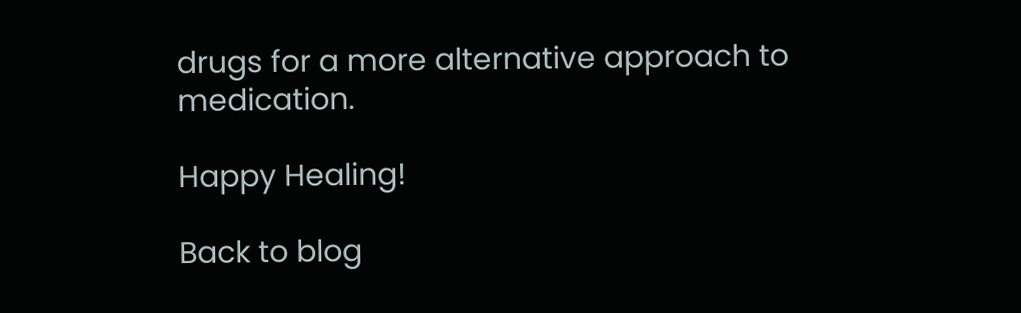drugs for a more alternative approach to medication.

Happy Healing!

Back to blog